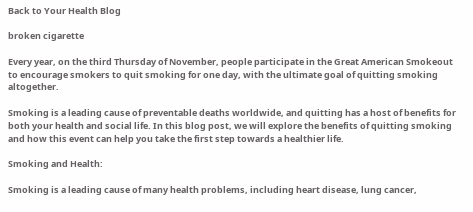Back to Your Health Blog

broken cigarette

Every year, on the third Thursday of November, people participate in the Great American Smokeout to encourage smokers to quit smoking for one day, with the ultimate goal of quitting smoking altogether.

Smoking is a leading cause of preventable deaths worldwide, and quitting has a host of benefits for both your health and social life. In this blog post, we will explore the benefits of quitting smoking and how this event can help you take the first step towards a healthier life.

Smoking and Health:

Smoking is a leading cause of many health problems, including heart disease, lung cancer,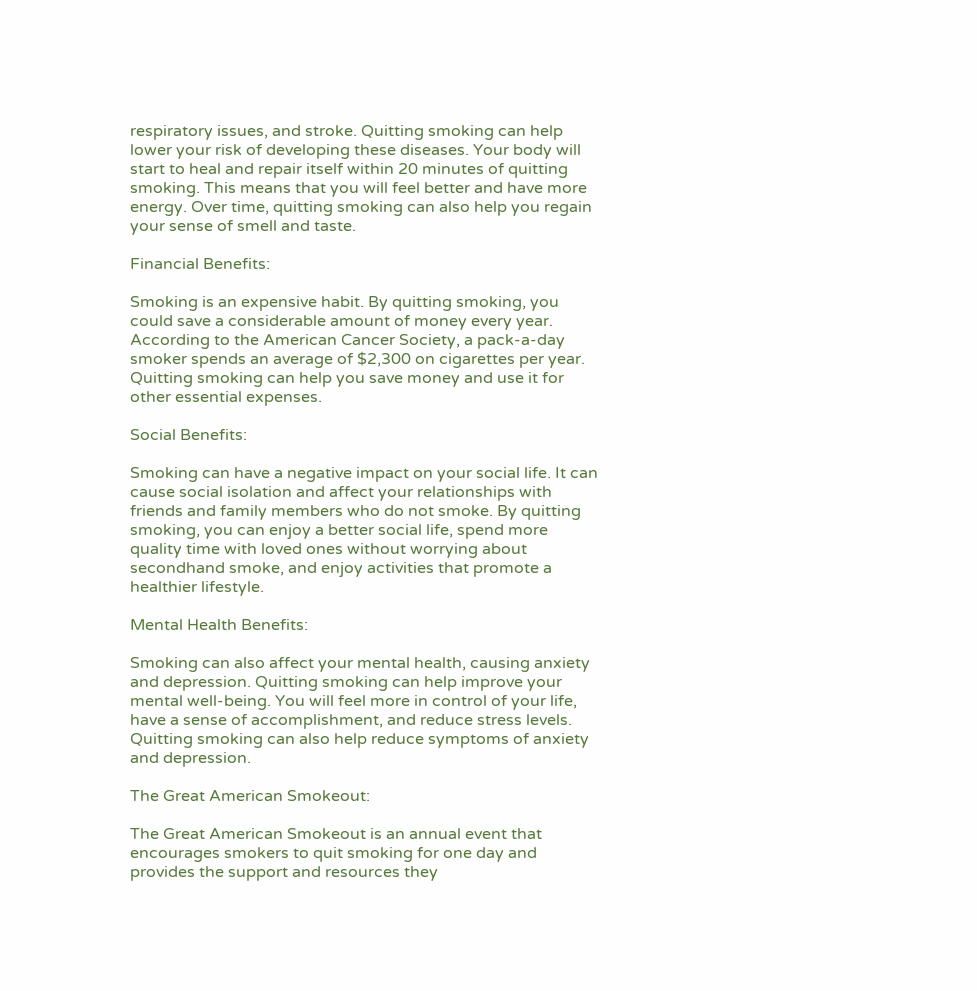respiratory issues, and stroke. Quitting smoking can help lower your risk of developing these diseases. Your body will start to heal and repair itself within 20 minutes of quitting smoking. This means that you will feel better and have more energy. Over time, quitting smoking can also help you regain your sense of smell and taste.

Financial Benefits:

Smoking is an expensive habit. By quitting smoking, you could save a considerable amount of money every year. According to the American Cancer Society, a pack-a-day smoker spends an average of $2,300 on cigarettes per year. Quitting smoking can help you save money and use it for other essential expenses.

Social Benefits:

Smoking can have a negative impact on your social life. It can cause social isolation and affect your relationships with friends and family members who do not smoke. By quitting smoking, you can enjoy a better social life, spend more quality time with loved ones without worrying about secondhand smoke, and enjoy activities that promote a healthier lifestyle.

Mental Health Benefits:

Smoking can also affect your mental health, causing anxiety and depression. Quitting smoking can help improve your mental well-being. You will feel more in control of your life, have a sense of accomplishment, and reduce stress levels. Quitting smoking can also help reduce symptoms of anxiety and depression.

The Great American Smokeout:

The Great American Smokeout is an annual event that encourages smokers to quit smoking for one day and provides the support and resources they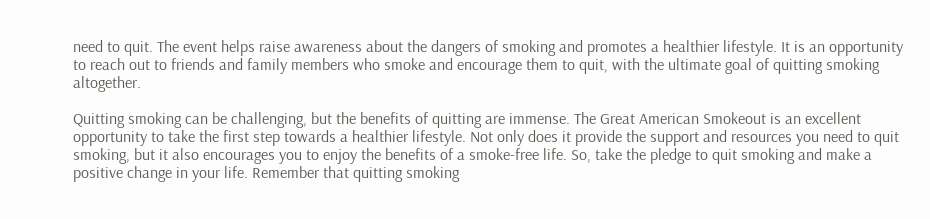need to quit. The event helps raise awareness about the dangers of smoking and promotes a healthier lifestyle. It is an opportunity to reach out to friends and family members who smoke and encourage them to quit, with the ultimate goal of quitting smoking altogether.

Quitting smoking can be challenging, but the benefits of quitting are immense. The Great American Smokeout is an excellent opportunity to take the first step towards a healthier lifestyle. Not only does it provide the support and resources you need to quit smoking, but it also encourages you to enjoy the benefits of a smoke-free life. So, take the pledge to quit smoking and make a positive change in your life. Remember that quitting smoking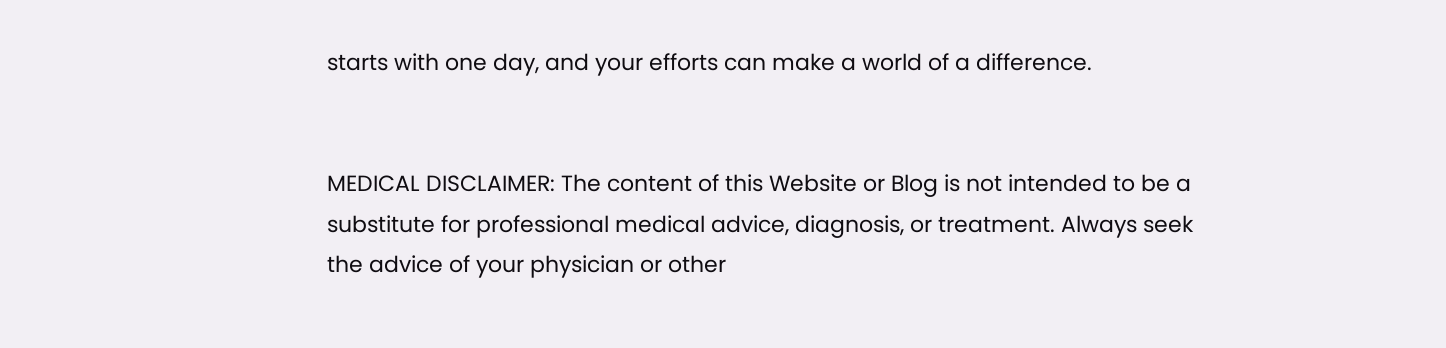starts with one day, and your efforts can make a world of a difference.


MEDICAL DISCLAIMER: The content of this Website or Blog is not intended to be a substitute for professional medical advice, diagnosis, or treatment. Always seek the advice of your physician or other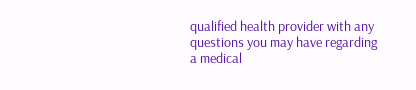qualified health provider with any questions you may have regarding a medical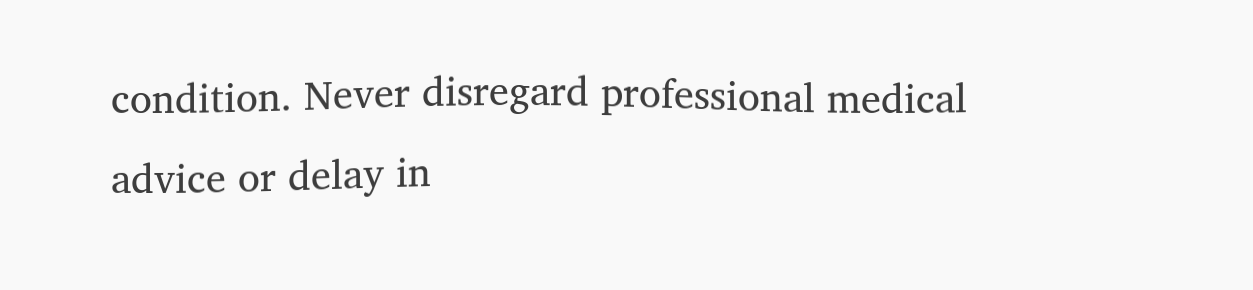condition. Never disregard professional medical advice or delay in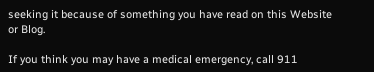seeking it because of something you have read on this Website or Blog.

If you think you may have a medical emergency, call 911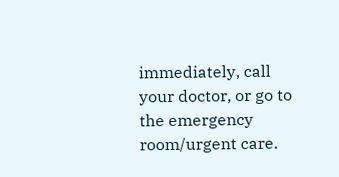immediately, call your doctor, or go to the emergency room/urgent care.